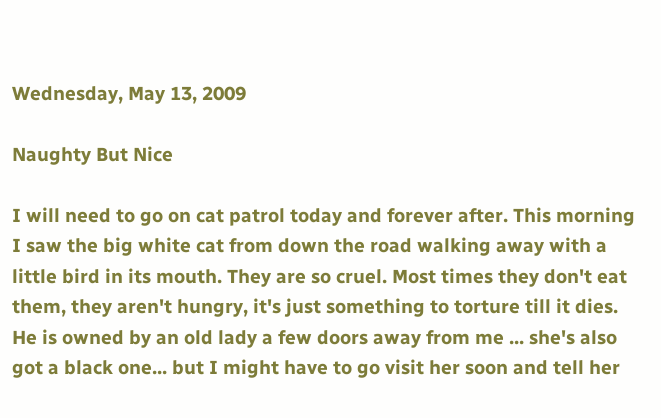Wednesday, May 13, 2009

Naughty But Nice

I will need to go on cat patrol today and forever after. This morning I saw the big white cat from down the road walking away with a little bird in its mouth. They are so cruel. Most times they don't eat them, they aren't hungry, it's just something to torture till it dies. He is owned by an old lady a few doors away from me ... she's also got a black one... but I might have to go visit her soon and tell her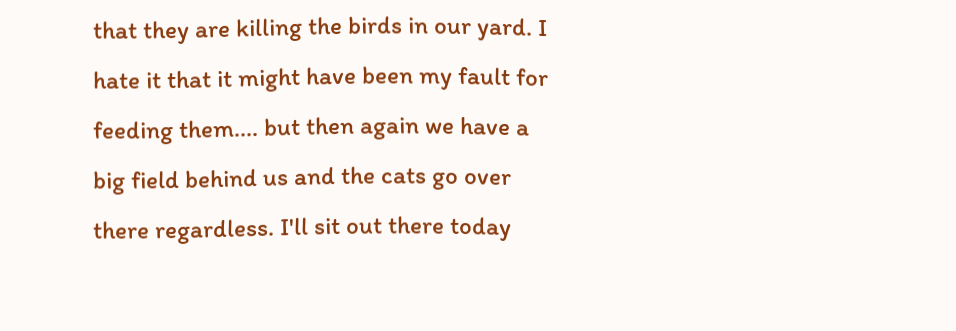that they are killing the birds in our yard. I hate it that it might have been my fault for feeding them.... but then again we have a big field behind us and the cats go over there regardless. I'll sit out there today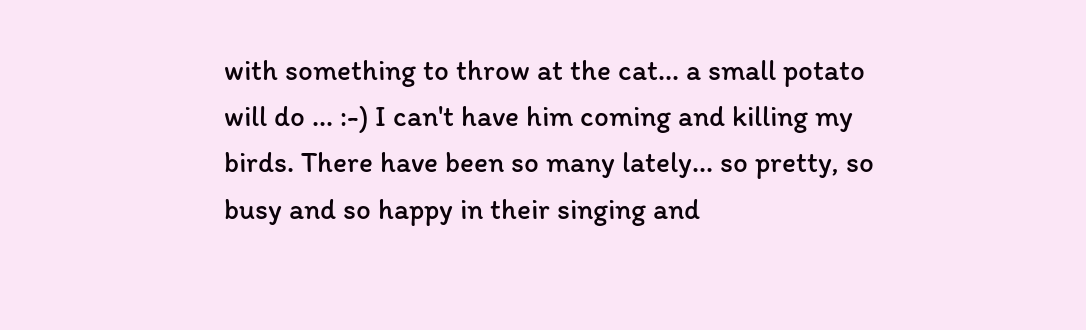with something to throw at the cat... a small potato will do ... :-) I can't have him coming and killing my birds. There have been so many lately... so pretty, so busy and so happy in their singing and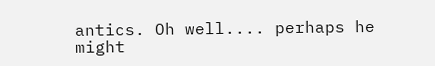antics. Oh well.... perhaps he might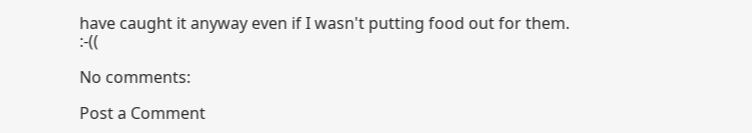have caught it anyway even if I wasn't putting food out for them. :-((

No comments:

Post a Comment